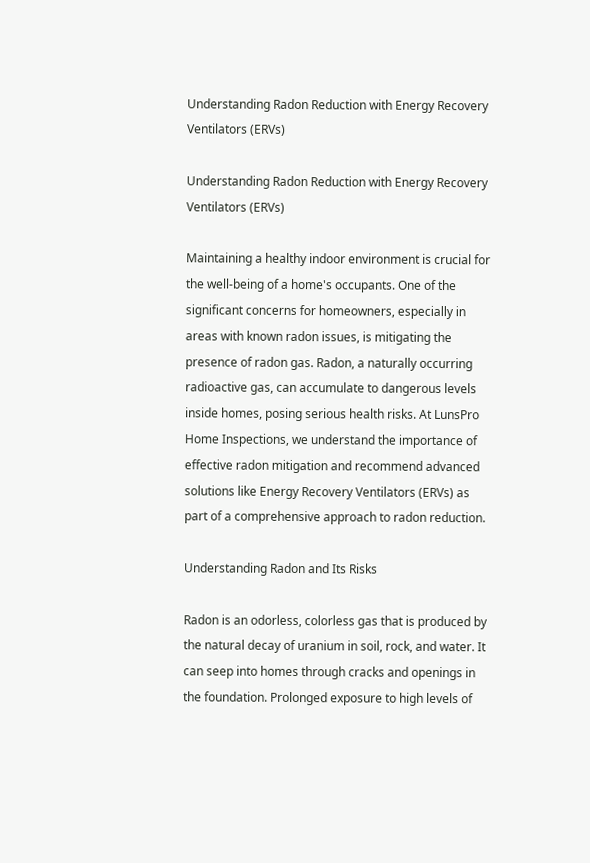Understanding Radon Reduction with Energy Recovery Ventilators (ERVs)

Understanding Radon Reduction with Energy Recovery Ventilators (ERVs)

Maintaining a healthy indoor environment is crucial for the well-being of a home's occupants. One of the significant concerns for homeowners, especially in areas with known radon issues, is mitigating the presence of radon gas. Radon, a naturally occurring radioactive gas, can accumulate to dangerous levels inside homes, posing serious health risks. At LunsPro Home Inspections, we understand the importance of effective radon mitigation and recommend advanced solutions like Energy Recovery Ventilators (ERVs) as part of a comprehensive approach to radon reduction.

Understanding Radon and Its Risks

Radon is an odorless, colorless gas that is produced by the natural decay of uranium in soil, rock, and water. It can seep into homes through cracks and openings in the foundation. Prolonged exposure to high levels of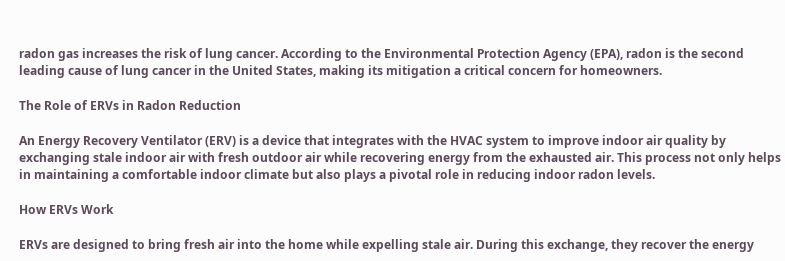radon gas increases the risk of lung cancer. According to the Environmental Protection Agency (EPA), radon is the second leading cause of lung cancer in the United States, making its mitigation a critical concern for homeowners.

The Role of ERVs in Radon Reduction

An Energy Recovery Ventilator (ERV) is a device that integrates with the HVAC system to improve indoor air quality by exchanging stale indoor air with fresh outdoor air while recovering energy from the exhausted air. This process not only helps in maintaining a comfortable indoor climate but also plays a pivotal role in reducing indoor radon levels.

How ERVs Work

ERVs are designed to bring fresh air into the home while expelling stale air. During this exchange, they recover the energy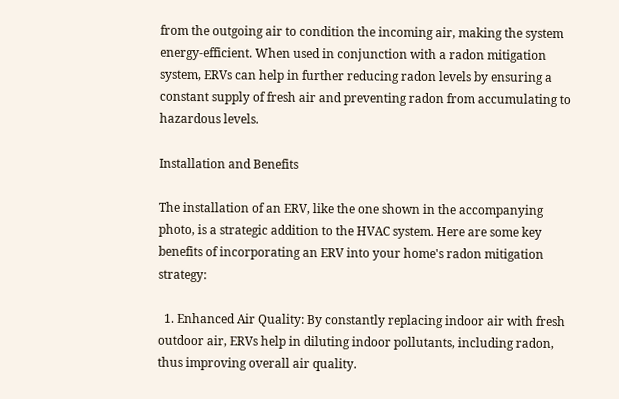from the outgoing air to condition the incoming air, making the system energy-efficient. When used in conjunction with a radon mitigation system, ERVs can help in further reducing radon levels by ensuring a constant supply of fresh air and preventing radon from accumulating to hazardous levels.

Installation and Benefits

The installation of an ERV, like the one shown in the accompanying photo, is a strategic addition to the HVAC system. Here are some key benefits of incorporating an ERV into your home's radon mitigation strategy:

  1. Enhanced Air Quality: By constantly replacing indoor air with fresh outdoor air, ERVs help in diluting indoor pollutants, including radon, thus improving overall air quality.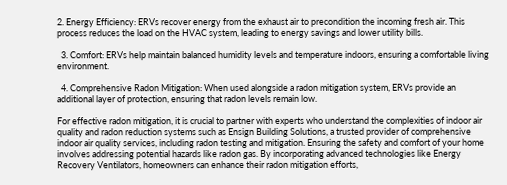2. Energy Efficiency: ERVs recover energy from the exhaust air to precondition the incoming fresh air. This process reduces the load on the HVAC system, leading to energy savings and lower utility bills.

  3. Comfort: ERVs help maintain balanced humidity levels and temperature indoors, ensuring a comfortable living environment.

  4. Comprehensive Radon Mitigation: When used alongside a radon mitigation system, ERVs provide an additional layer of protection, ensuring that radon levels remain low.

For effective radon mitigation, it is crucial to partner with experts who understand the complexities of indoor air quality and radon reduction systems such as Ensign Building Solutions, a trusted provider of comprehensive indoor air quality services, including radon testing and mitigation. Ensuring the safety and comfort of your home involves addressing potential hazards like radon gas. By incorporating advanced technologies like Energy Recovery Ventilators, homeowners can enhance their radon mitigation efforts,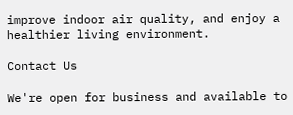improve indoor air quality, and enjoy a healthier living environment.

Contact Us

We're open for business and available to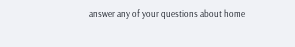answer any of your questions about home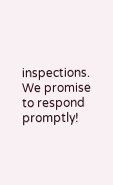inspections. We promise to respond promptly!